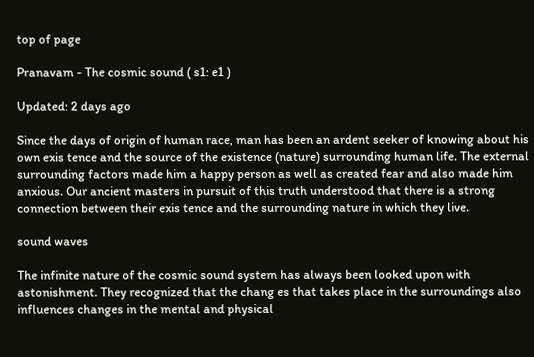top of page

Pranavam - The cosmic sound ( s1: e1 )

Updated: 2 days ago

Since the days of origin of human race, man has been an ardent seeker of knowing about his own exis tence and the source of the existence (nature) surrounding human life. The external surrounding factors made him a happy person as well as created fear and also made him anxious. Our ancient masters in pursuit of this truth understood that there is a strong connection between their exis tence and the surrounding nature in which they live.

sound waves

The infinite nature of the cosmic sound system has always been looked upon with astonishment. They recognized that the chang es that takes place in the surroundings also influences changes in the mental and physical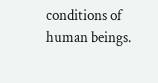conditions of human beings.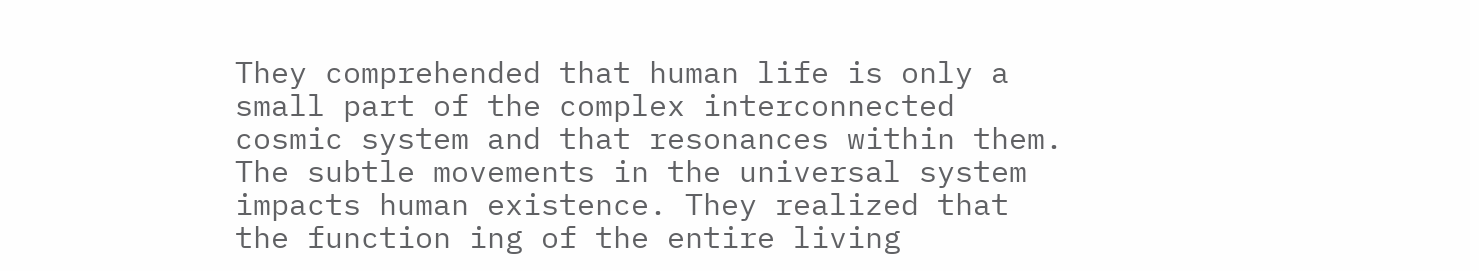They comprehended that human life is only a small part of the complex interconnected cosmic system and that resonances within them. The subtle movements in the universal system impacts human existence. They realized that the function ing of the entire living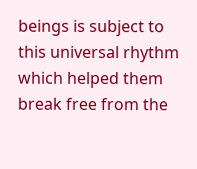beings is subject to this universal rhythm which helped them break free from the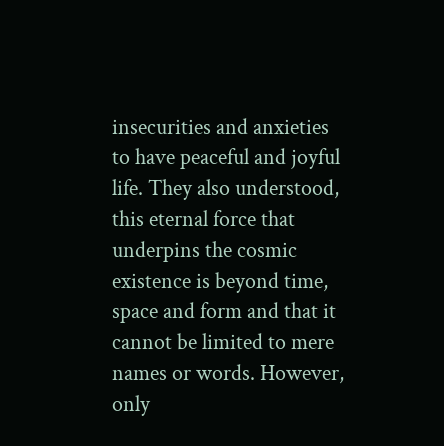insecurities and anxieties to have peaceful and joyful life. They also understood, this eternal force that underpins the cosmic existence is beyond time, space and form and that it cannot be limited to mere names or words. However, only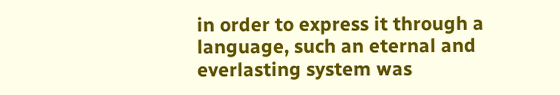in order to express it through a language, such an eternal and everlasting system was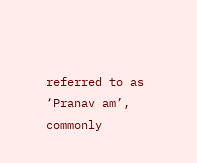referred to as ‘Pranav am’, commonly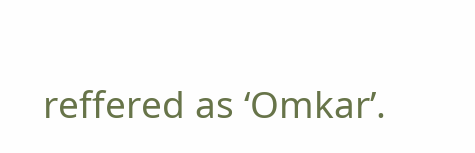reffered as ‘Omkar’.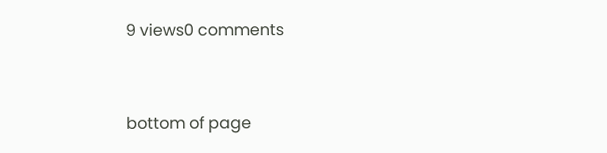9 views0 comments


bottom of page